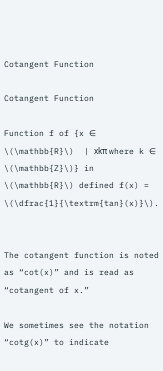Cotangent Function

Cotangent Function

Function f of {x ∈ \(\mathbb{R}\)  | xkπ where k ∈ \(\mathbb{Z}\)} in \(\mathbb{R}\) defined f(x) = \(\dfrac{1}{\textrm{tan}(x)}\).


The cotangent function is noted as “cot(x)” and is read as “cotangent of x.”

We sometimes see the notation “cotg(x)” to indicate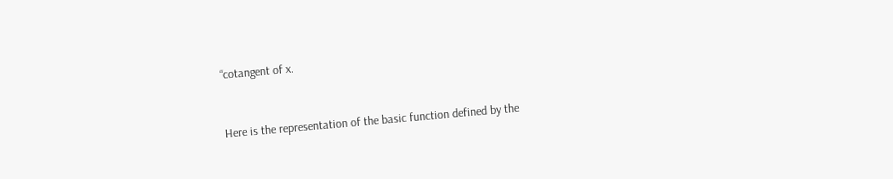“cotangent of x.


Here is the representation of the basic function defined by the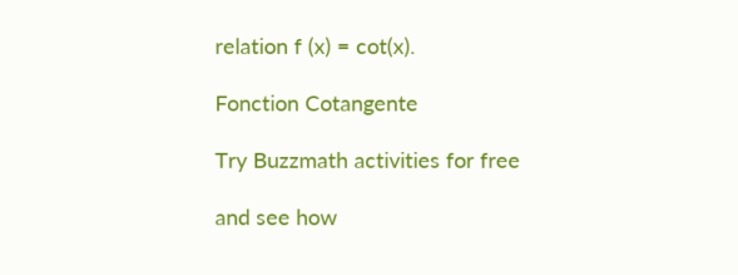relation f (x) = cot(x).

Fonction Cotangente

Try Buzzmath activities for free

and see how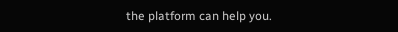the platform can help you.